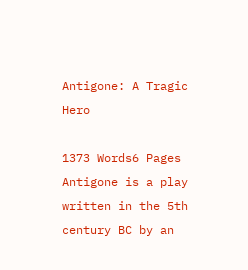Antigone: A Tragic Hero

1373 Words6 Pages
Antigone is a play written in the 5th century BC by an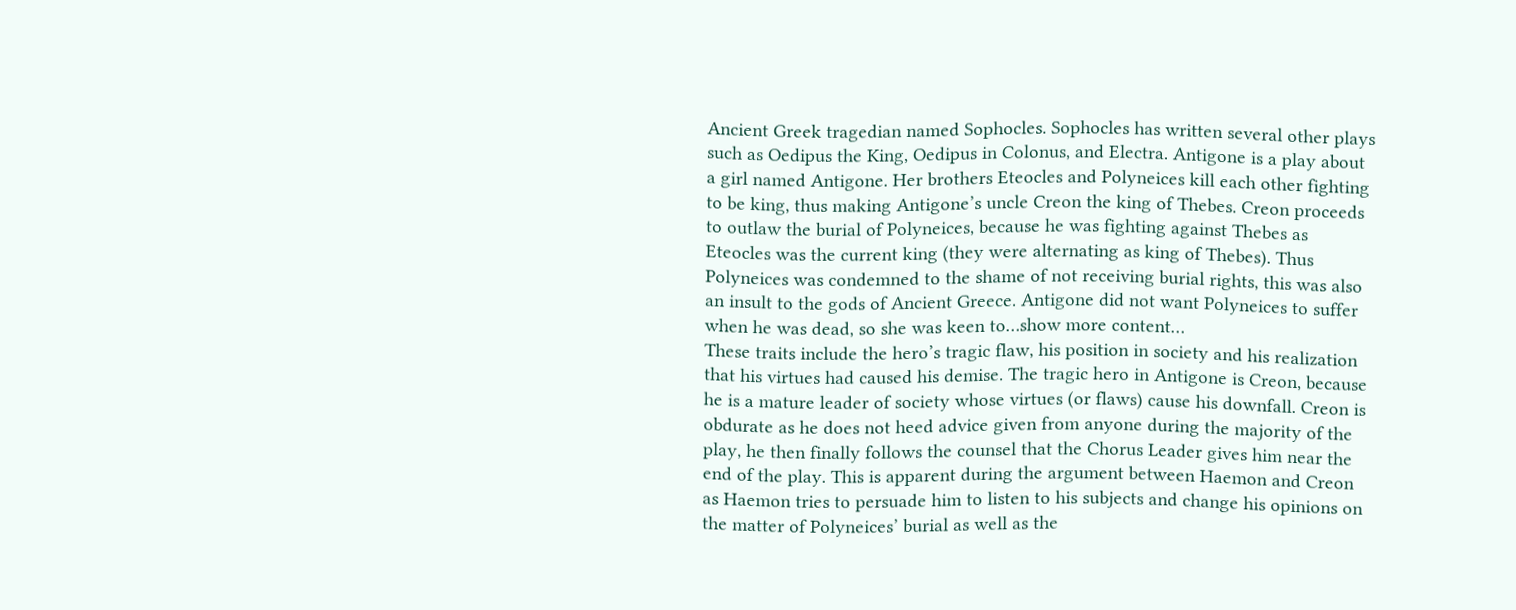Ancient Greek tragedian named Sophocles. Sophocles has written several other plays such as Oedipus the King, Oedipus in Colonus, and Electra. Antigone is a play about a girl named Antigone. Her brothers Eteocles and Polyneices kill each other fighting to be king, thus making Antigone’s uncle Creon the king of Thebes. Creon proceeds to outlaw the burial of Polyneices, because he was fighting against Thebes as Eteocles was the current king (they were alternating as king of Thebes). Thus Polyneices was condemned to the shame of not receiving burial rights, this was also an insult to the gods of Ancient Greece. Antigone did not want Polyneices to suffer when he was dead, so she was keen to…show more content…
These traits include the hero’s tragic flaw, his position in society and his realization that his virtues had caused his demise. The tragic hero in Antigone is Creon, because he is a mature leader of society whose virtues (or flaws) cause his downfall. Creon is obdurate as he does not heed advice given from anyone during the majority of the play, he then finally follows the counsel that the Chorus Leader gives him near the end of the play. This is apparent during the argument between Haemon and Creon as Haemon tries to persuade him to listen to his subjects and change his opinions on the matter of Polyneices’ burial as well as the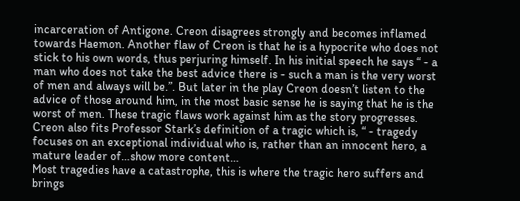incarceration of Antigone. Creon disagrees strongly and becomes inflamed towards Haemon. Another flaw of Creon is that he is a hypocrite who does not stick to his own words, thus perjuring himself. In his initial speech he says “ - a man who does not take the best advice there is - such a man is the very worst of men and always will be.”. But later in the play Creon doesn’t listen to the advice of those around him, in the most basic sense he is saying that he is the worst of men. These tragic flaws work against him as the story progresses. Creon also fits Professor Stark’s definition of a tragic which is, “ - tragedy focuses on an exceptional individual who is, rather than an innocent hero, a mature leader of…show more content…
Most tragedies have a catastrophe, this is where the tragic hero suffers and brings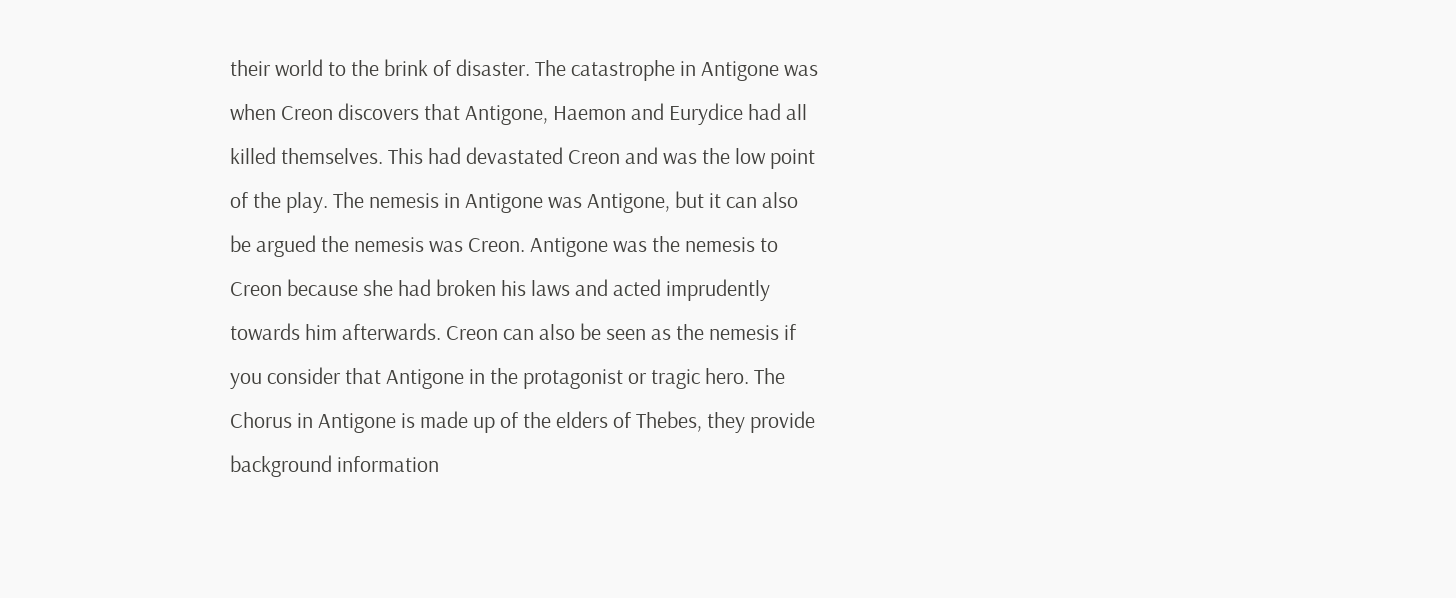their world to the brink of disaster. The catastrophe in Antigone was when Creon discovers that Antigone, Haemon and Eurydice had all killed themselves. This had devastated Creon and was the low point of the play. The nemesis in Antigone was Antigone, but it can also be argued the nemesis was Creon. Antigone was the nemesis to Creon because she had broken his laws and acted imprudently towards him afterwards. Creon can also be seen as the nemesis if you consider that Antigone in the protagonist or tragic hero. The Chorus in Antigone is made up of the elders of Thebes, they provide background information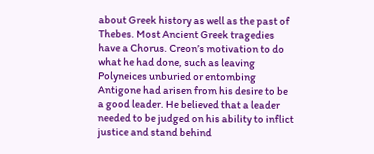about Greek history as well as the past of Thebes. Most Ancient Greek tragedies have a Chorus. Creon’s motivation to do what he had done, such as leaving Polyneices unburied or entombing Antigone had arisen from his desire to be a good leader. He believed that a leader needed to be judged on his ability to inflict justice and stand behind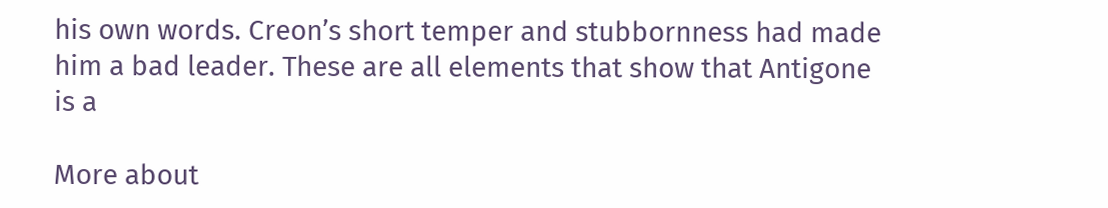his own words. Creon’s short temper and stubbornness had made him a bad leader. These are all elements that show that Antigone is a

More about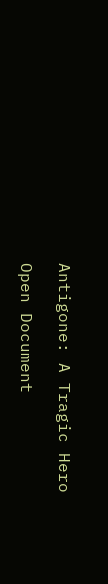Antigone: A Tragic Hero

Open Document